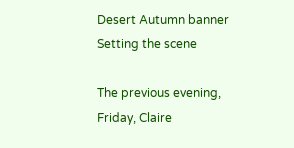Desert Autumn banner
Setting the scene

The previous evening, Friday, Claire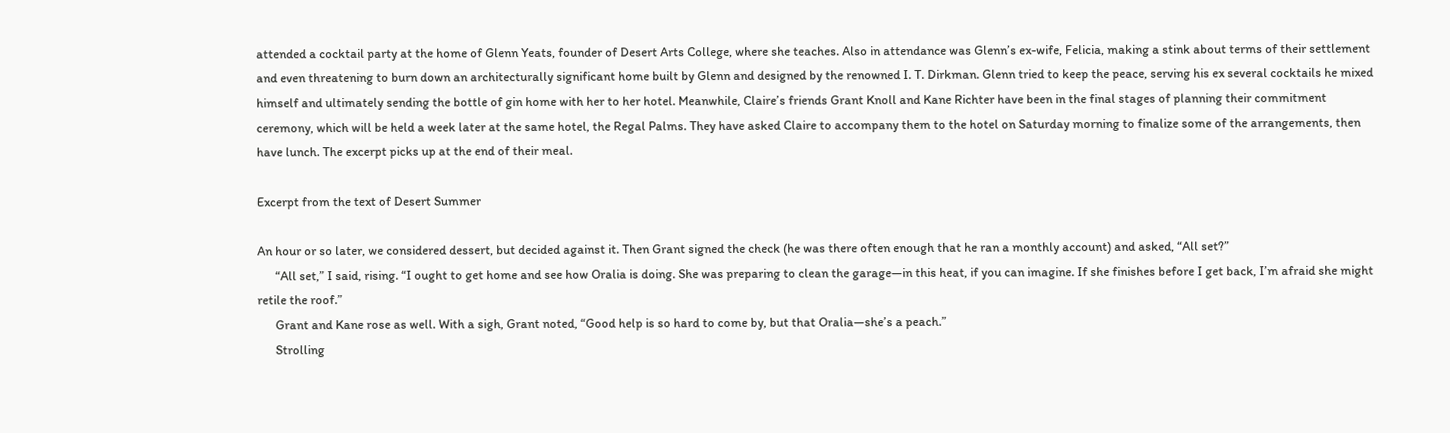attended a cocktail party at the home of Glenn Yeats, founder of Desert Arts College, where she teaches. Also in attendance was Glenn’s ex-wife, Felicia, making a stink about terms of their settlement and even threatening to burn down an architecturally significant home built by Glenn and designed by the renowned I. T. Dirkman. Glenn tried to keep the peace, serving his ex several cocktails he mixed himself and ultimately sending the bottle of gin home with her to her hotel. Meanwhile, Claire’s friends Grant Knoll and Kane Richter have been in the final stages of planning their commitment ceremony, which will be held a week later at the same hotel, the Regal Palms. They have asked Claire to accompany them to the hotel on Saturday morning to finalize some of the arrangements, then have lunch. The excerpt picks up at the end of their meal.

Excerpt from the text of Desert Summer

An hour or so later, we considered dessert, but decided against it. Then Grant signed the check (he was there often enough that he ran a monthly account) and asked, “All set?”
      “All set,” I said, rising. “I ought to get home and see how Oralia is doing. She was preparing to clean the garage—in this heat, if you can imagine. If she finishes before I get back, I’m afraid she might retile the roof.”
      Grant and Kane rose as well. With a sigh, Grant noted, “Good help is so hard to come by, but that Oralia—she’s a peach.”
      Strolling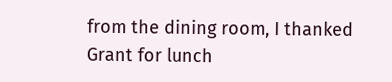from the dining room, I thanked Grant for lunch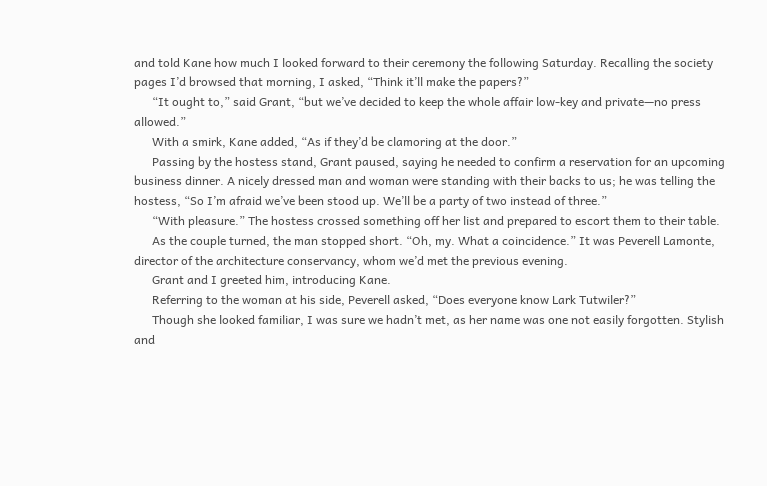and told Kane how much I looked forward to their ceremony the following Saturday. Recalling the society pages I’d browsed that morning, I asked, “Think it’ll make the papers?”
      “It ought to,” said Grant, “but we’ve decided to keep the whole affair low-key and private—no press allowed.”
      With a smirk, Kane added, “As if they’d be clamoring at the door.”
      Passing by the hostess stand, Grant paused, saying he needed to confirm a reservation for an upcoming business dinner. A nicely dressed man and woman were standing with their backs to us; he was telling the hostess, “So I’m afraid we’ve been stood up. We’ll be a party of two instead of three.”
      “With pleasure.” The hostess crossed something off her list and prepared to escort them to their table.
      As the couple turned, the man stopped short. “Oh, my. What a coincidence.” It was Peverell Lamonte, director of the architecture conservancy, whom we’d met the previous evening.
      Grant and I greeted him, introducing Kane.
      Referring to the woman at his side, Peverell asked, “Does everyone know Lark Tutwiler?”
      Though she looked familiar, I was sure we hadn’t met, as her name was one not easily forgotten. Stylish and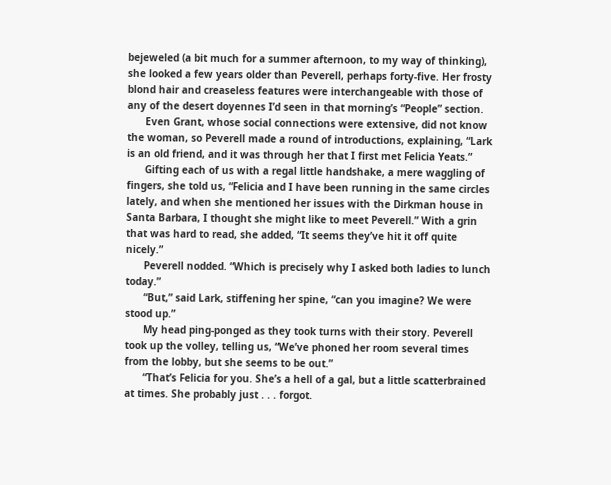bejeweled (a bit much for a summer afternoon, to my way of thinking), she looked a few years older than Peverell, perhaps forty-five. Her frosty blond hair and creaseless features were interchangeable with those of any of the desert doyennes I’d seen in that morning’s “People” section.
      Even Grant, whose social connections were extensive, did not know the woman, so Peverell made a round of introductions, explaining, “Lark is an old friend, and it was through her that I first met Felicia Yeats.”
      Gifting each of us with a regal little handshake, a mere waggling of fingers, she told us, “Felicia and I have been running in the same circles lately, and when she mentioned her issues with the Dirkman house in Santa Barbara, I thought she might like to meet Peverell.” With a grin that was hard to read, she added, “It seems they’ve hit it off quite nicely.”
      Peverell nodded. “Which is precisely why I asked both ladies to lunch today.”
      “But,” said Lark, stiffening her spine, “can you imagine? We were stood up.”
      My head ping-ponged as they took turns with their story. Peverell took up the volley, telling us, “We’ve phoned her room several times from the lobby, but she seems to be out.”
      “That’s Felicia for you. She’s a hell of a gal, but a little scatterbrained at times. She probably just . . . forgot.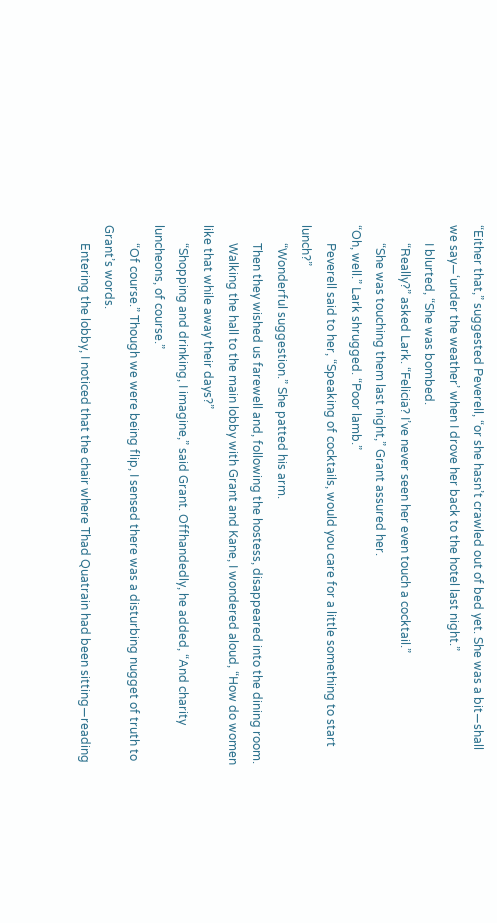“Either that,” suggested Peverell, “or she hasn’t crawled out of bed yet. She was a bit—shall we say—‘under the weather’ when I drove her back to the hotel last night.”
      I blurted, “She was bombed.
      “Really?” asked Lark. “Felicia? I’ve never seen her even touch a cocktail.”
      “She was touching them last night,” Grant assured her.
“Oh, well.” Lark shrugged. “Poor lamb.”
      Peverell said to her, “Speaking of cocktails, would you care for a little something to start lunch?”
      “Wonderful suggestion.” She patted his arm.
      Then they wished us farewell and, following the hostess, disappeared into the dining room.
      Walking the hall to the main lobby with Grant and Kane, I wondered aloud, “How do women like that while away their days?”
      “Shopping and drinking, I imagine,” said Grant. Offhandedly, he added, “And charity luncheons, of course.”
      “Of course.” Though we were being flip, I sensed there was a disturbing nugget of truth to Grant’s words.
      Entering the lobby, I noticed that the chair where Thad Quatrain had been sitting—reading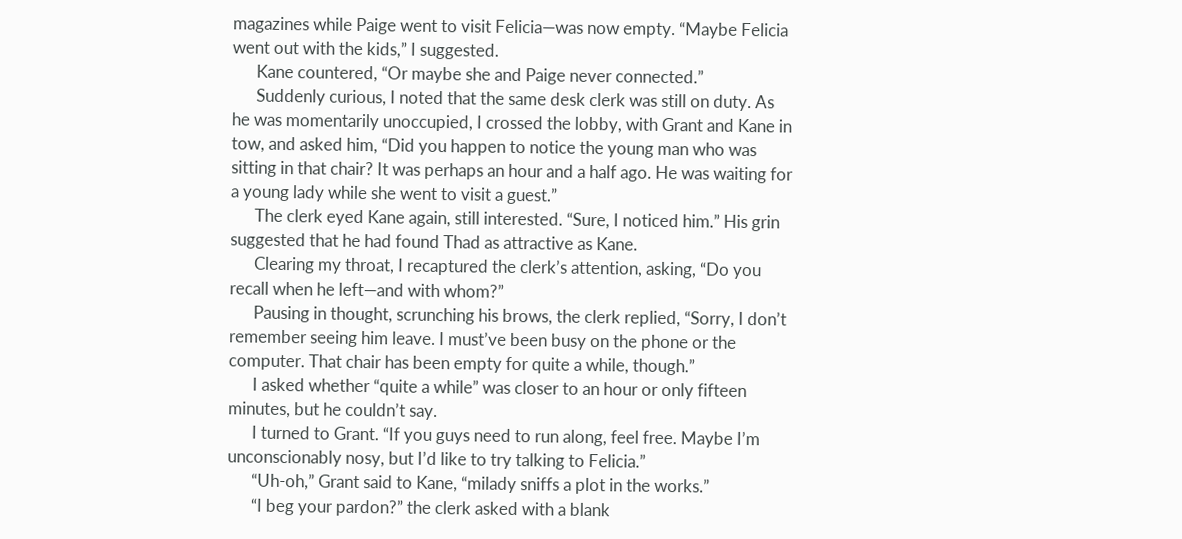magazines while Paige went to visit Felicia—was now empty. “Maybe Felicia went out with the kids,” I suggested.
      Kane countered, “Or maybe she and Paige never connected.”
      Suddenly curious, I noted that the same desk clerk was still on duty. As he was momentarily unoccupied, I crossed the lobby, with Grant and Kane in tow, and asked him, “Did you happen to notice the young man who was sitting in that chair? It was perhaps an hour and a half ago. He was waiting for a young lady while she went to visit a guest.”
      The clerk eyed Kane again, still interested. “Sure, I noticed him.” His grin suggested that he had found Thad as attractive as Kane.
      Clearing my throat, I recaptured the clerk’s attention, asking, “Do you recall when he left—and with whom?”
      Pausing in thought, scrunching his brows, the clerk replied, “Sorry, I don’t remember seeing him leave. I must’ve been busy on the phone or the computer. That chair has been empty for quite a while, though.”
      I asked whether “quite a while” was closer to an hour or only fifteen minutes, but he couldn’t say.
      I turned to Grant. “If you guys need to run along, feel free. Maybe I’m unconscionably nosy, but I’d like to try talking to Felicia.”
      “Uh-oh,” Grant said to Kane, “milady sniffs a plot in the works.”
      “I beg your pardon?” the clerk asked with a blank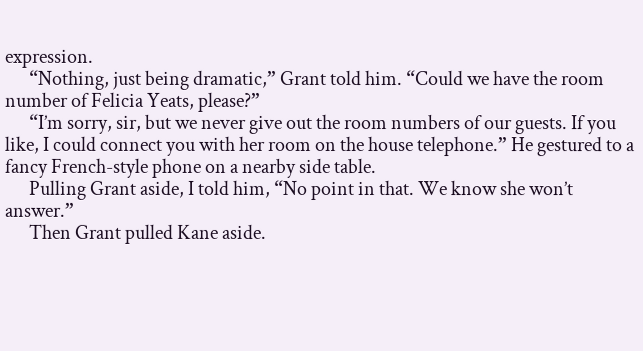expression.
      “Nothing, just being dramatic,” Grant told him. “Could we have the room number of Felicia Yeats, please?”
      “I’m sorry, sir, but we never give out the room numbers of our guests. If you like, I could connect you with her room on the house telephone.” He gestured to a fancy French-style phone on a nearby side table.
      Pulling Grant aside, I told him, “No point in that. We know she won’t answer.”
      Then Grant pulled Kane aside.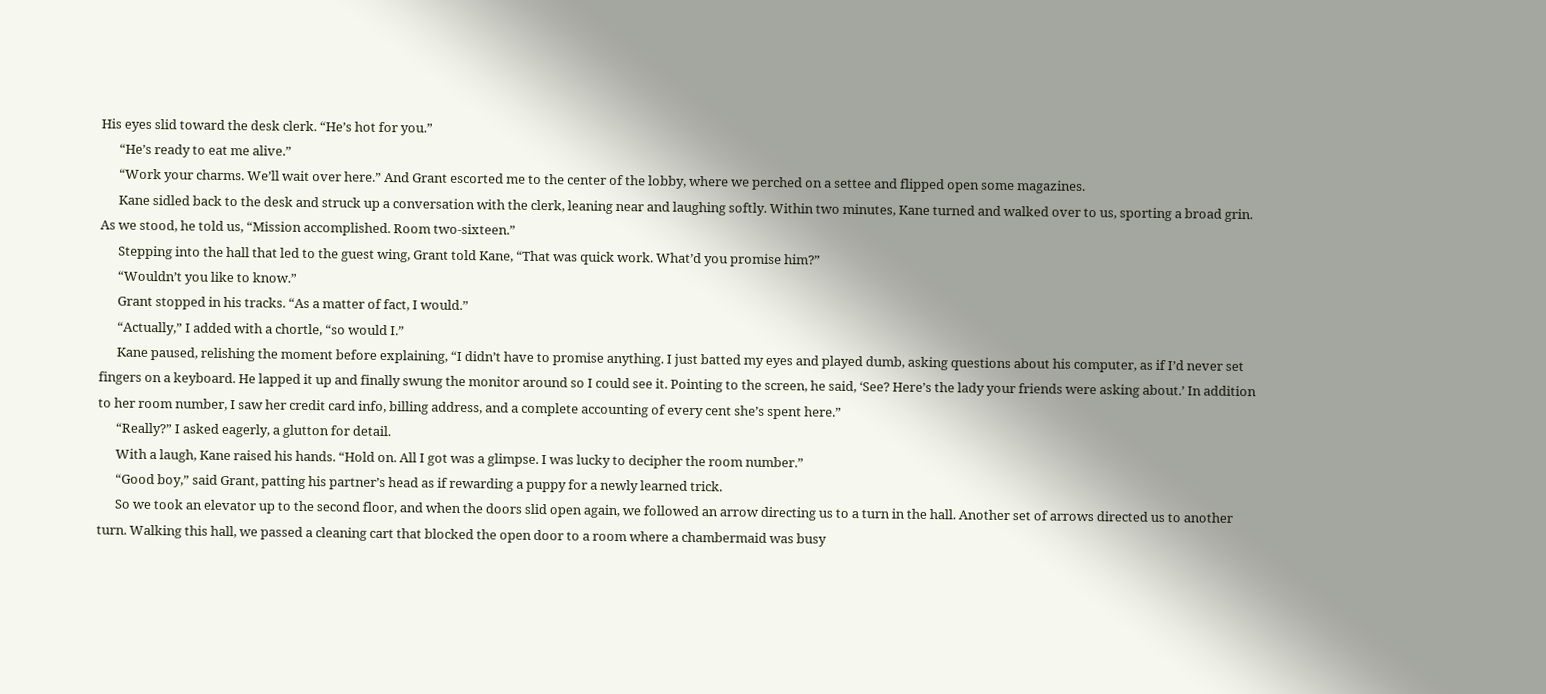His eyes slid toward the desk clerk. “He’s hot for you.”
      “He’s ready to eat me alive.”
      “Work your charms. We’ll wait over here.” And Grant escorted me to the center of the lobby, where we perched on a settee and flipped open some magazines.
      Kane sidled back to the desk and struck up a conversation with the clerk, leaning near and laughing softly. Within two minutes, Kane turned and walked over to us, sporting a broad grin. As we stood, he told us, “Mission accomplished. Room two-sixteen.”
      Stepping into the hall that led to the guest wing, Grant told Kane, “That was quick work. What’d you promise him?”
      “Wouldn’t you like to know.”
      Grant stopped in his tracks. “As a matter of fact, I would.”
      “Actually,” I added with a chortle, “so would I.”
      Kane paused, relishing the moment before explaining, “I didn’t have to promise anything. I just batted my eyes and played dumb, asking questions about his computer, as if I’d never set fingers on a keyboard. He lapped it up and finally swung the monitor around so I could see it. Pointing to the screen, he said, ‘See? Here’s the lady your friends were asking about.’ In addition to her room number, I saw her credit card info, billing address, and a complete accounting of every cent she’s spent here.”
      “Really?” I asked eagerly, a glutton for detail.
      With a laugh, Kane raised his hands. “Hold on. All I got was a glimpse. I was lucky to decipher the room number.”
      “Good boy,” said Grant, patting his partner’s head as if rewarding a puppy for a newly learned trick.
      So we took an elevator up to the second floor, and when the doors slid open again, we followed an arrow directing us to a turn in the hall. Another set of arrows directed us to another turn. Walking this hall, we passed a cleaning cart that blocked the open door to a room where a chambermaid was busy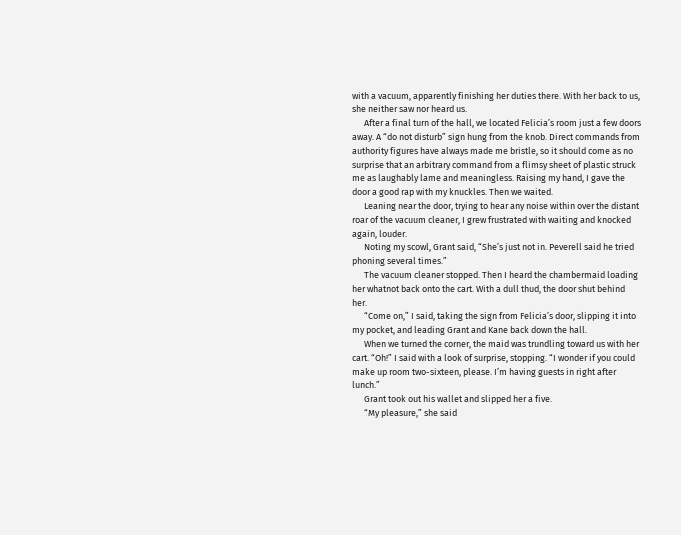with a vacuum, apparently finishing her duties there. With her back to us, she neither saw nor heard us.
      After a final turn of the hall, we located Felicia’s room just a few doors away. A “do not disturb” sign hung from the knob. Direct commands from authority figures have always made me bristle, so it should come as no surprise that an arbitrary command from a flimsy sheet of plastic struck me as laughably lame and meaningless. Raising my hand, I gave the door a good rap with my knuckles. Then we waited.
      Leaning near the door, trying to hear any noise within over the distant roar of the vacuum cleaner, I grew frustrated with waiting and knocked again, louder.
      Noting my scowl, Grant said, “She’s just not in. Peverell said he tried phoning several times.”
      The vacuum cleaner stopped. Then I heard the chambermaid loading her whatnot back onto the cart. With a dull thud, the door shut behind her.
      “Come on,” I said, taking the sign from Felicia’s door, slipping it into my pocket, and leading Grant and Kane back down the hall.
      When we turned the corner, the maid was trundling toward us with her cart. “Oh!” I said with a look of surprise, stopping. “I wonder if you could make up room two-sixteen, please. I’m having guests in right after lunch.”
      Grant took out his wallet and slipped her a five.
      “My pleasure,” she said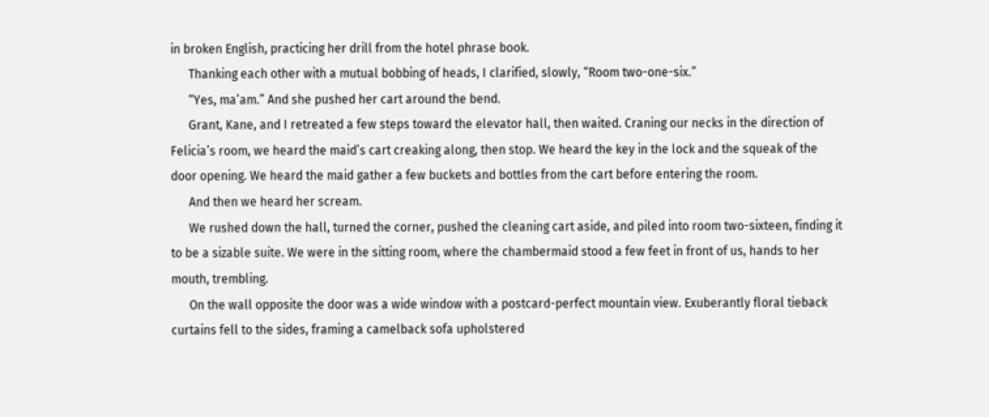in broken English, practicing her drill from the hotel phrase book.
      Thanking each other with a mutual bobbing of heads, I clarified, slowly, “Room two-one-six.”
      “Yes, ma’am.” And she pushed her cart around the bend.
      Grant, Kane, and I retreated a few steps toward the elevator hall, then waited. Craning our necks in the direction of Felicia’s room, we heard the maid’s cart creaking along, then stop. We heard the key in the lock and the squeak of the door opening. We heard the maid gather a few buckets and bottles from the cart before entering the room.
      And then we heard her scream.
      We rushed down the hall, turned the corner, pushed the cleaning cart aside, and piled into room two-sixteen, finding it to be a sizable suite. We were in the sitting room, where the chambermaid stood a few feet in front of us, hands to her mouth, trembling.
      On the wall opposite the door was a wide window with a postcard-perfect mountain view. Exuberantly floral tieback curtains fell to the sides, framing a camelback sofa upholstered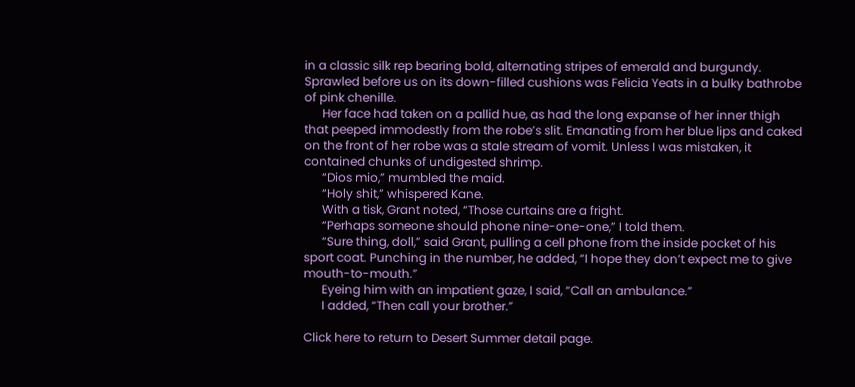in a classic silk rep bearing bold, alternating stripes of emerald and burgundy. Sprawled before us on its down-filled cushions was Felicia Yeats in a bulky bathrobe of pink chenille.
      Her face had taken on a pallid hue, as had the long expanse of her inner thigh that peeped immodestly from the robe’s slit. Emanating from her blue lips and caked on the front of her robe was a stale stream of vomit. Unless I was mistaken, it contained chunks of undigested shrimp.
      “Dios mio,” mumbled the maid.
      “Holy shit,” whispered Kane.
      With a tisk, Grant noted, “Those curtains are a fright.
      “Perhaps someone should phone nine-one-one,” I told them.
      “Sure thing, doll,” said Grant, pulling a cell phone from the inside pocket of his sport coat. Punching in the number, he added, “I hope they don’t expect me to give mouth-to-mouth.”
      Eyeing him with an impatient gaze, I said, “Call an ambulance.”
      I added, “Then call your brother.”

Click here to return to Desert Summer detail page.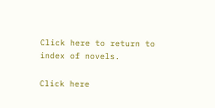Click here to return to index of novels.

Click here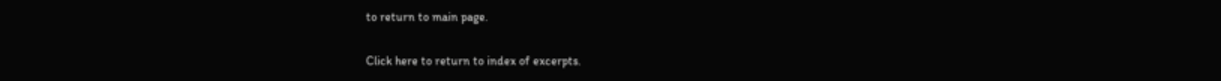to return to main page.

Click here to return to index of excerpts.